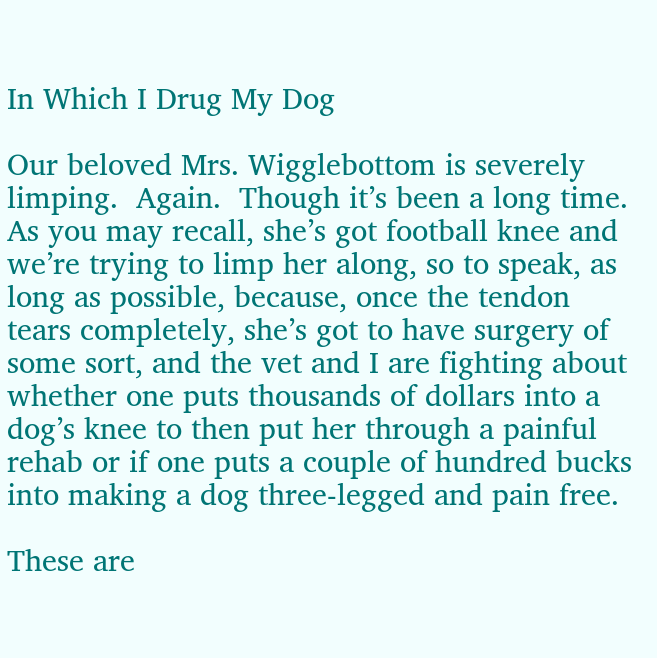In Which I Drug My Dog

Our beloved Mrs. Wigglebottom is severely limping.  Again.  Though it’s been a long time.  As you may recall, she’s got football knee and we’re trying to limp her along, so to speak, as long as possible, because, once the tendon tears completely, she’s got to have surgery of some sort, and the vet and I are fighting about whether one puts thousands of dollars into a dog’s knee to then put her through a painful rehab or if one puts a couple of hundred bucks into making a dog three-legged and pain free.

These are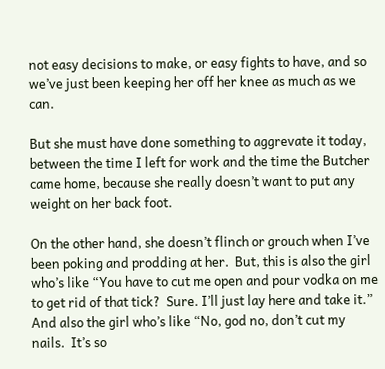not easy decisions to make, or easy fights to have, and so we’ve just been keeping her off her knee as much as we can.

But she must have done something to aggrevate it today, between the time I left for work and the time the Butcher came home, because she really doesn’t want to put any weight on her back foot.

On the other hand, she doesn’t flinch or grouch when I’ve been poking and prodding at her.  But, this is also the girl who’s like “You have to cut me open and pour vodka on me to get rid of that tick?  Sure. I’ll just lay here and take it.”  And also the girl who’s like “No, god no, don’t cut my nails.  It’s so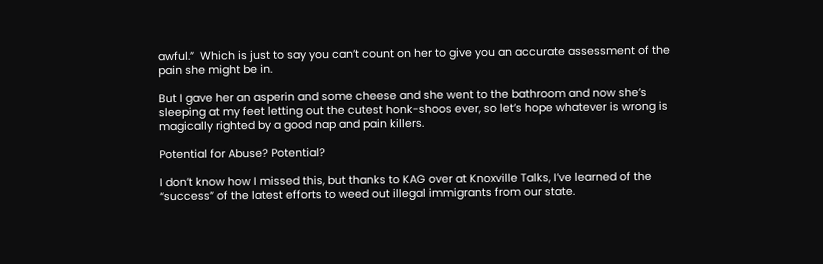awful.”  Which is just to say you can’t count on her to give you an accurate assessment of the pain she might be in.

But I gave her an asperin and some cheese and she went to the bathroom and now she’s sleeping at my feet letting out the cutest honk-shoos ever, so let’s hope whatever is wrong is magically righted by a good nap and pain killers.

Potential for Abuse? Potential?

I don’t know how I missed this, but thanks to KAG over at Knoxville Talks, I’ve learned of the “success” of the latest efforts to weed out illegal immigrants from our state.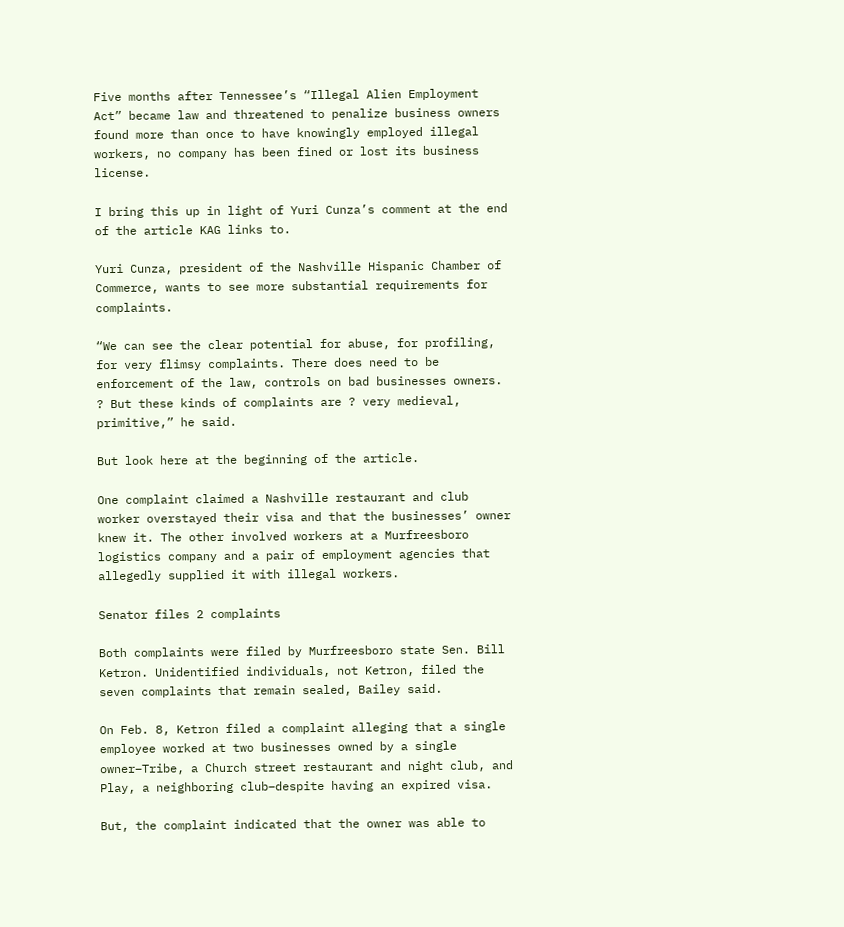Five months after Tennessee’s “Illegal Alien Employment Act” became law and threatened to penalize business owners found more than once to have knowingly employed illegal workers, no company has been fined or lost its business license.

I bring this up in light of Yuri Cunza’s comment at the end of the article KAG links to.

Yuri Cunza, president of the Nashville Hispanic Chamber of Commerce, wants to see more substantial requirements for complaints.

“We can see the clear potential for abuse, for profiling, for very flimsy complaints. There does need to be enforcement of the law, controls on bad businesses owners. ? But these kinds of complaints are ? very medieval, primitive,” he said.

But look here at the beginning of the article.

One complaint claimed a Nashville restaurant and club worker overstayed their visa and that the businesses’ owner knew it. The other involved workers at a Murfreesboro logistics company and a pair of employment agencies that allegedly supplied it with illegal workers.

Senator files 2 complaints

Both complaints were filed by Murfreesboro state Sen. Bill Ketron. Unidentified individuals, not Ketron, filed the seven complaints that remain sealed, Bailey said.

On Feb. 8, Ketron filed a complaint alleging that a single employee worked at two businesses owned by a single owner–Tribe, a Church street restaurant and night club, and Play, a neighboring club–despite having an expired visa.

But, the complaint indicated that the owner was able to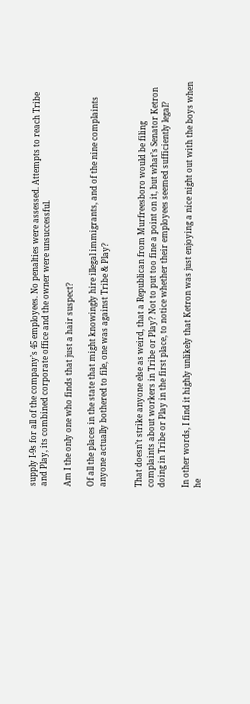supply I-9s for all of the company’s 45 employees. No penalties were assessed. Attempts to reach Tribe and Play, its combined corporate office and the owner were unsuccessful.

Am I the only one who finds that just a hair suspect?

Of all the places in the state that might knowingly hire illegal immigrants, and of the nine complaints anyone actually bothered to file, one was against Tribe & Play?


That doesn’t strike anyone else as weird, that a Republican from Murfreesboro would be filing complaints about workers in Tribe or Play? Not to put too fine a point on it, but what’s Senator Ketron doing in Tribe or Play in the first place, to notice whether their employees seemed sufficiently legal?

In other words, I find it highly unlikely that Ketron was just enjoying a nice night out with the boys when he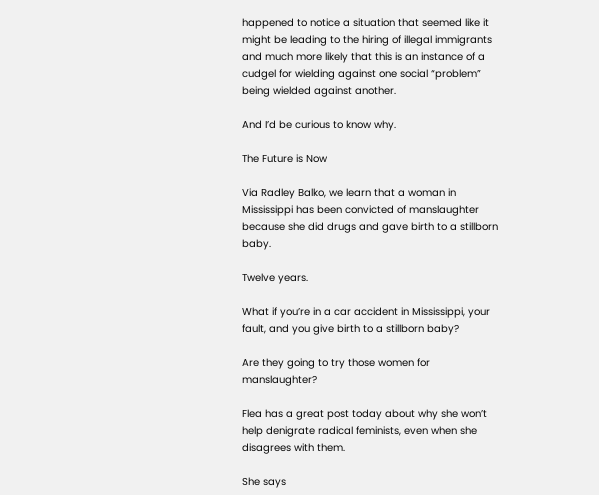happened to notice a situation that seemed like it might be leading to the hiring of illegal immigrants and much more likely that this is an instance of a cudgel for wielding against one social “problem” being wielded against another.

And I’d be curious to know why.

The Future is Now

Via Radley Balko, we learn that a woman in Mississippi has been convicted of manslaughter because she did drugs and gave birth to a stillborn baby.

Twelve years.

What if you’re in a car accident in Mississippi, your fault, and you give birth to a stillborn baby?

Are they going to try those women for manslaughter?

Flea has a great post today about why she won’t help denigrate radical feminists, even when she disagrees with them.

She says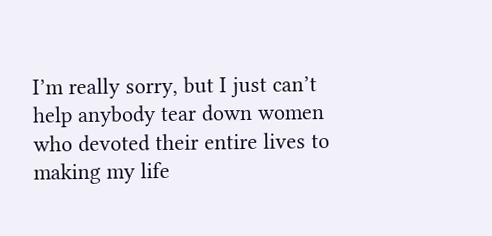I’m really sorry, but I just can’t help anybody tear down women who devoted their entire lives to making my life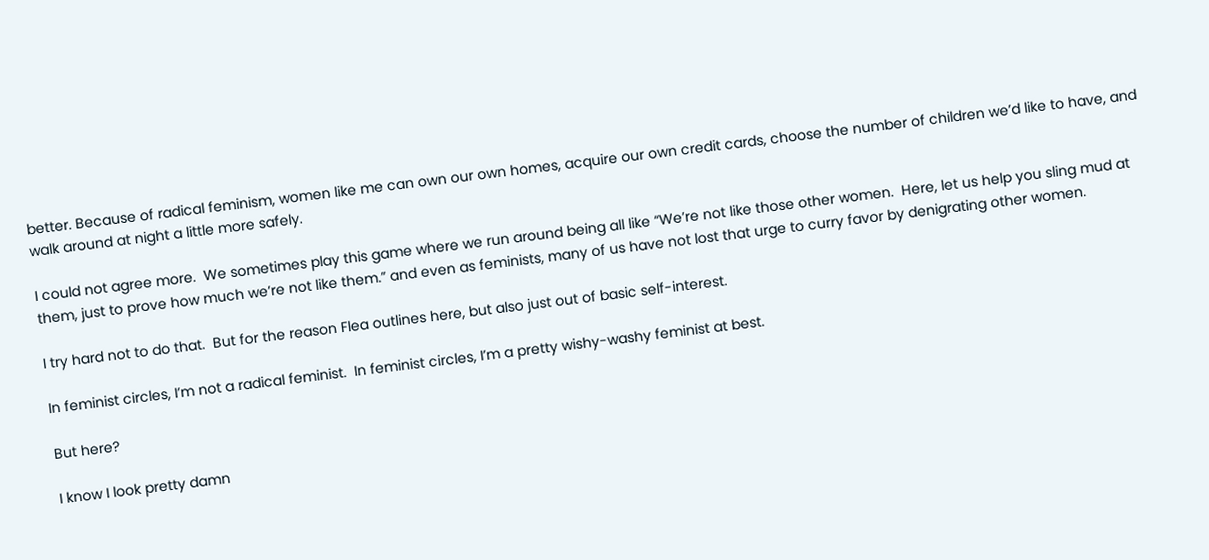better. Because of radical feminism, women like me can own our own homes, acquire our own credit cards, choose the number of children we’d like to have, and walk around at night a little more safely.

I could not agree more.  We sometimes play this game where we run around being all like “We’re not like those other women.  Here, let us help you sling mud at them, just to prove how much we’re not like them.” and even as feminists, many of us have not lost that urge to curry favor by denigrating other women.

I try hard not to do that.  But for the reason Flea outlines here, but also just out of basic self-interest.

In feminist circles, I’m not a radical feminist.  In feminist circles, I’m a pretty wishy-washy feminist at best.

But here?

I know I look pretty damn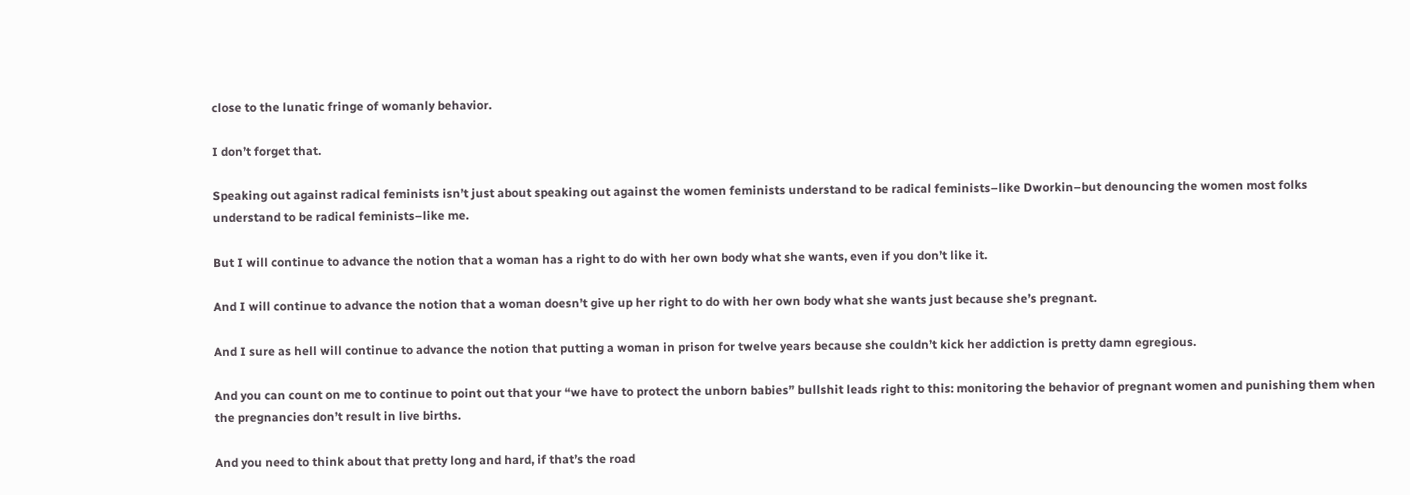close to the lunatic fringe of womanly behavior.

I don’t forget that.

Speaking out against radical feminists isn’t just about speaking out against the women feminists understand to be radical feminists–like Dworkin–but denouncing the women most folks understand to be radical feminists–like me.

But I will continue to advance the notion that a woman has a right to do with her own body what she wants, even if you don’t like it.

And I will continue to advance the notion that a woman doesn’t give up her right to do with her own body what she wants just because she’s pregnant.

And I sure as hell will continue to advance the notion that putting a woman in prison for twelve years because she couldn’t kick her addiction is pretty damn egregious.

And you can count on me to continue to point out that your “we have to protect the unborn babies” bullshit leads right to this: monitoring the behavior of pregnant women and punishing them when the pregnancies don’t result in live births.

And you need to think about that pretty long and hard, if that’s the road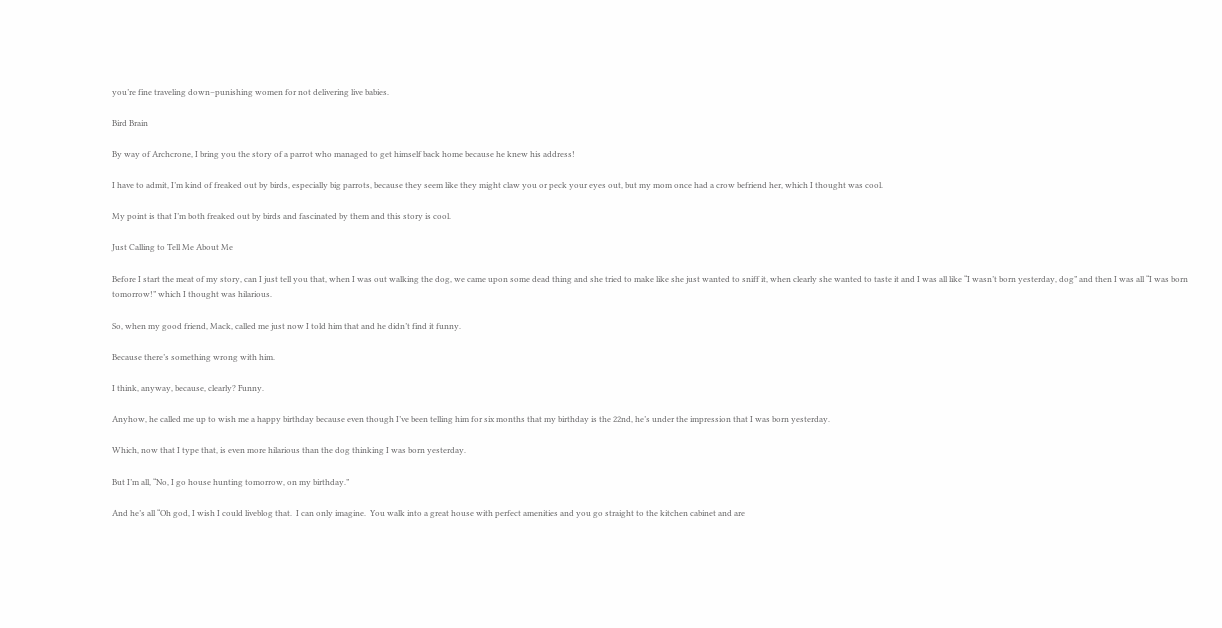you’re fine traveling down–punishing women for not delivering live babies.

Bird Brain

By way of Archcrone, I bring you the story of a parrot who managed to get himself back home because he knew his address!

I have to admit, I’m kind of freaked out by birds, especially big parrots, because they seem like they might claw you or peck your eyes out, but my mom once had a crow befriend her, which I thought was cool.

My point is that I’m both freaked out by birds and fascinated by them and this story is cool.

Just Calling to Tell Me About Me

Before I start the meat of my story, can I just tell you that, when I was out walking the dog, we came upon some dead thing and she tried to make like she just wanted to sniff it, when clearly she wanted to taste it and I was all like “I wasn’t born yesterday, dog” and then I was all “I was born tomorrow!” which I thought was hilarious.

So, when my good friend, Mack, called me just now I told him that and he didn’t find it funny.

Because there’s something wrong with him.

I think, anyway, because, clearly? Funny.

Anyhow, he called me up to wish me a happy birthday because even though I’ve been telling him for six months that my birthday is the 22nd, he’s under the impression that I was born yesterday.

Which, now that I type that, is even more hilarious than the dog thinking I was born yesterday.

But I’m all, “No, I go house hunting tomorrow, on my birthday.”

And he’s all “Oh god, I wish I could liveblog that.  I can only imagine.  You walk into a great house with perfect amenities and you go straight to the kitchen cabinet and are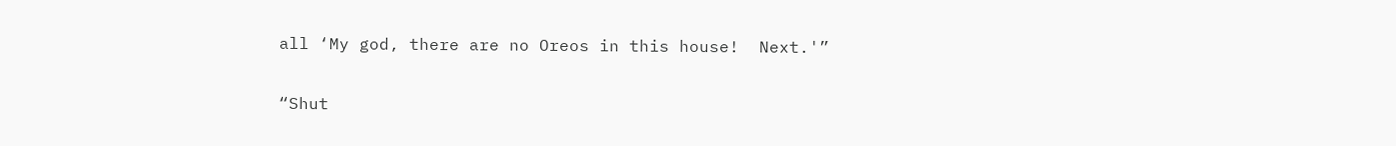all ‘My god, there are no Oreos in this house!  Next.'”

“Shut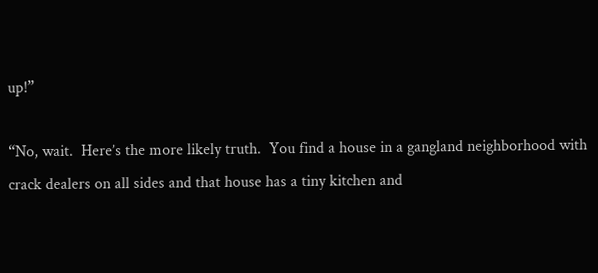up!”

“No, wait.  Here’s the more likely truth.  You find a house in a gangland neighborhood with crack dealers on all sides and that house has a tiny kitchen and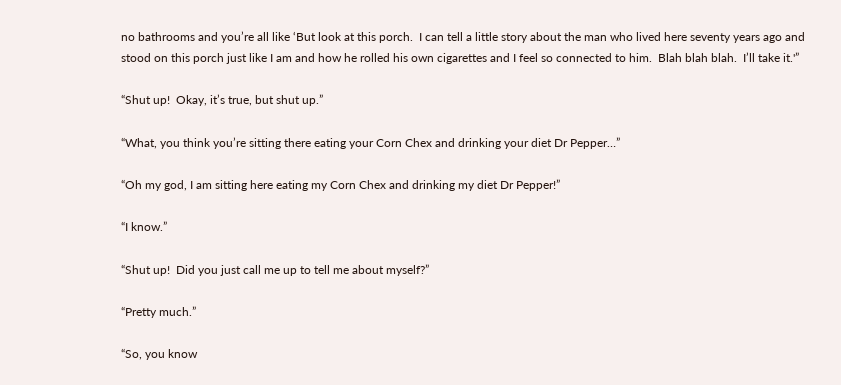no bathrooms and you’re all like ‘But look at this porch.  I can tell a little story about the man who lived here seventy years ago and stood on this porch just like I am and how he rolled his own cigarettes and I feel so connected to him.  Blah blah blah.  I’ll take it.'”

“Shut up!  Okay, it’s true, but shut up.”

“What, you think you’re sitting there eating your Corn Chex and drinking your diet Dr Pepper…”

“Oh my god, I am sitting here eating my Corn Chex and drinking my diet Dr Pepper!”

“I know.”

“Shut up!  Did you just call me up to tell me about myself?”

“Pretty much.”

“So, you know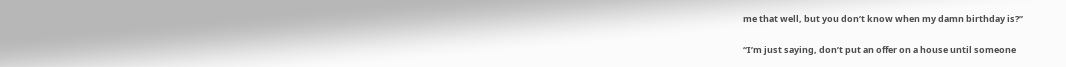me that well, but you don’t know when my damn birthday is?”

“I’m just saying, don’t put an offer on a house until someone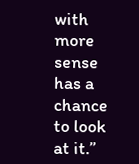with more sense has a chance to look at it.”